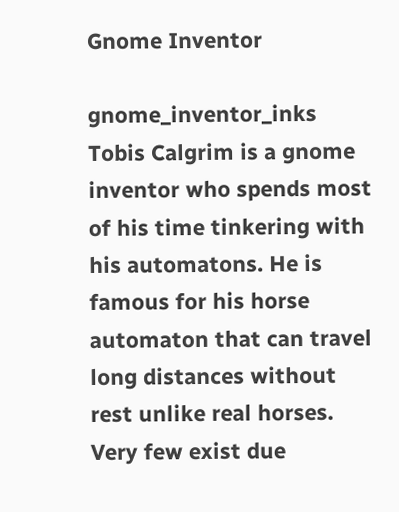Gnome Inventor

gnome_inventor_inks Tobis Calgrim is a gnome inventor who spends most of his time tinkering with his automatons. He is famous for his horse automaton that can travel long distances without rest unlike real horses. Very few exist due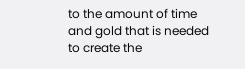to the amount of time and gold that is needed to create the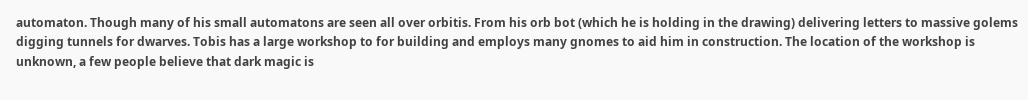automaton. Though many of his small automatons are seen all over orbitis. From his orb bot (which he is holding in the drawing) delivering letters to massive golems digging tunnels for dwarves. Tobis has a large workshop to for building and employs many gnomes to aid him in construction. The location of the workshop is unknown, a few people believe that dark magic is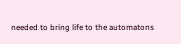needed to bring life to the automatons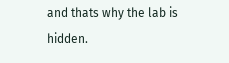and thats why the lab is hidden.